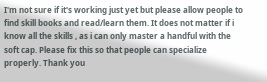I'm not sure if it's working just yet but please allow people to find skill books and read/learn them. It does not matter if i know all the skills , as i can only master a handful with the soft cap. Please fix this so that people can specialize properly. Thank you